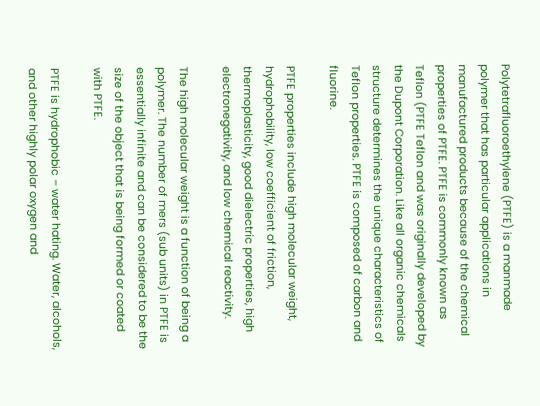Polytetrafluoroethylene (PTFE) is a manmade polymer that has particular applications in manufactured products because of the chemical properties of PTFE. PTFE is commonly known as Teflon (PTFE Teflon and was originally developed by the Dupont Corporation. Like all organic chemicals structure determines the unique characteristics of Teflon properties. PTFE is composed of carbon and fluorine.

PTFE properties include high molecular weight, hydrophobility, low coefficient of friction, thermoplasticity, good dielectric properties, high electronegativity, and low chemical reactivity.

The high molecular weight is a function of being a polymer. The number of mers (sub units) in PTFE is essentially infinite and can be considered to be the size of the object that is being formed or coated with PTFE.

PTFE is hydrophobic – water hating. Water, alcohols, and other highly polar oxygen and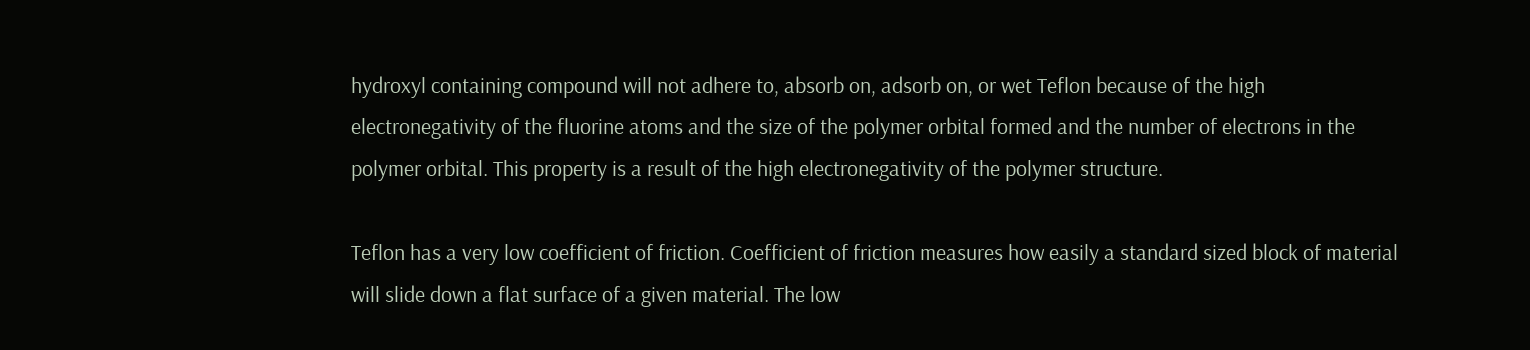hydroxyl containing compound will not adhere to, absorb on, adsorb on, or wet Teflon because of the high electronegativity of the fluorine atoms and the size of the polymer orbital formed and the number of electrons in the polymer orbital. This property is a result of the high electronegativity of the polymer structure.

Teflon has a very low coefficient of friction. Coefficient of friction measures how easily a standard sized block of material will slide down a flat surface of a given material. The low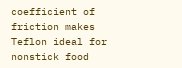coefficient of friction makes Teflon ideal for nonstick food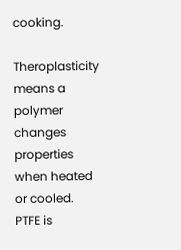cooking.

Theroplasticity means a polymer changes properties when heated or cooled. PTFE is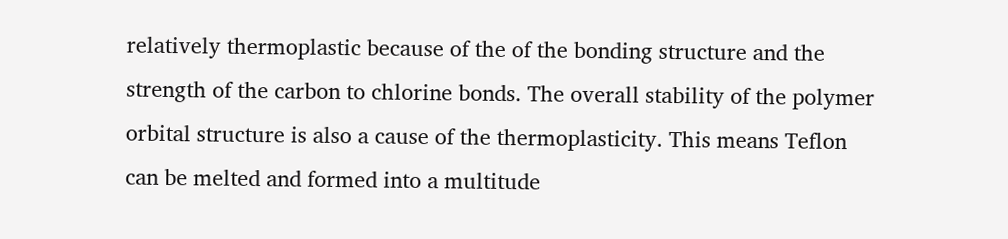relatively thermoplastic because of the of the bonding structure and the strength of the carbon to chlorine bonds. The overall stability of the polymer orbital structure is also a cause of the thermoplasticity. This means Teflon can be melted and formed into a multitude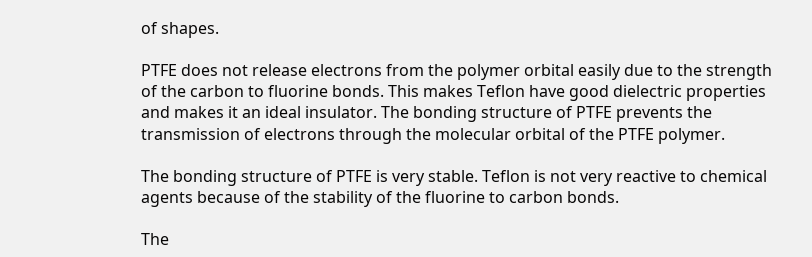of shapes.

PTFE does not release electrons from the polymer orbital easily due to the strength of the carbon to fluorine bonds. This makes Teflon have good dielectric properties and makes it an ideal insulator. The bonding structure of PTFE prevents the transmission of electrons through the molecular orbital of the PTFE polymer.

The bonding structure of PTFE is very stable. Teflon is not very reactive to chemical agents because of the stability of the fluorine to carbon bonds.

The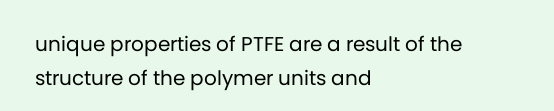unique properties of PTFE are a result of the structure of the polymer units and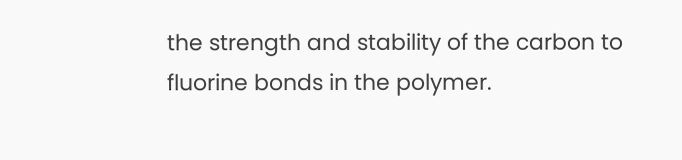the strength and stability of the carbon to fluorine bonds in the polymer.